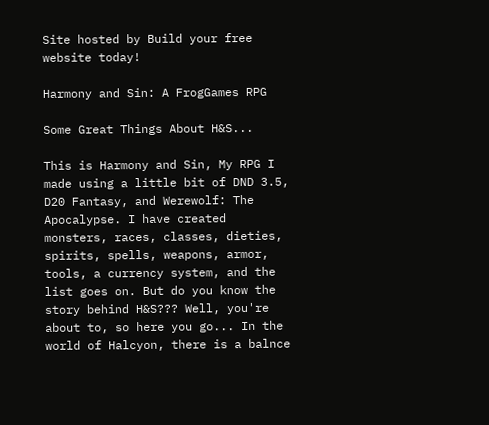Site hosted by Build your free website today!

Harmony and Sin: A FrogGames RPG

Some Great Things About H&S...

This is Harmony and Sin, My RPG I made using a little bit of DND 3.5, D20 Fantasy, and Werewolf: The Apocalypse. I have created monsters, races, classes, dieties, spirits, spells, weapons, armor, tools, a currency system, and the list goes on. But do you know the story behind H&S??? Well, you're about to, so here you go... In the world of Halcyon, there is a balnce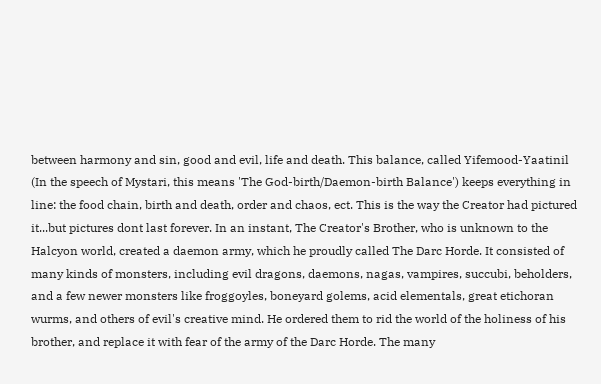between harmony and sin, good and evil, life and death. This balance, called Yifemood-Yaatinil (In the speech of Mystari, this means 'The God-birth/Daemon-birth Balance') keeps everything in line: the food chain, birth and death, order and chaos, ect. This is the way the Creator had pictured it...but pictures dont last forever. In an instant, The Creator's Brother, who is unknown to the Halcyon world, created a daemon army, which he proudly called The Darc Horde. It consisted of many kinds of monsters, including evil dragons, daemons, nagas, vampires, succubi, beholders, and a few newer monsters like froggoyles, boneyard golems, acid elementals, great etichoran wurms, and others of evil's creative mind. He ordered them to rid the world of the holiness of his brother, and replace it with fear of the army of the Darc Horde. The many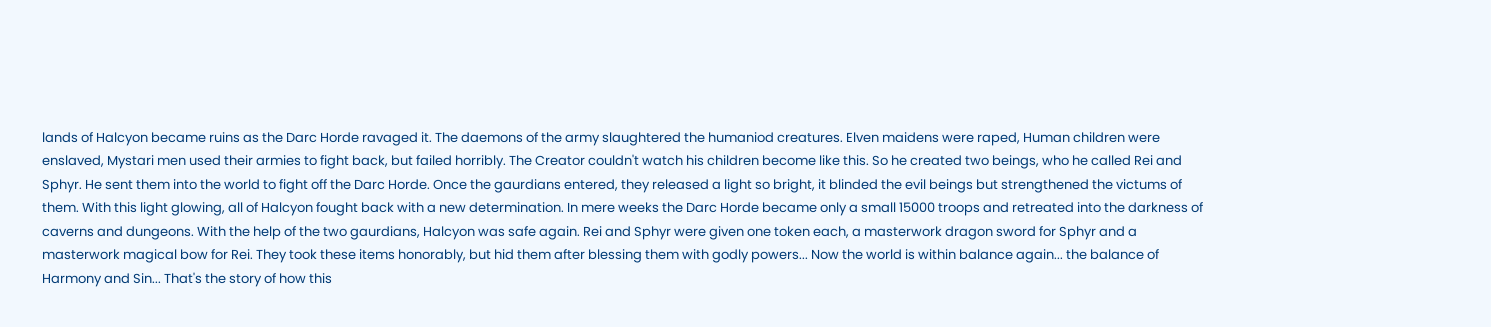lands of Halcyon became ruins as the Darc Horde ravaged it. The daemons of the army slaughtered the humaniod creatures. Elven maidens were raped, Human children were enslaved, Mystari men used their armies to fight back, but failed horribly. The Creator couldn't watch his children become like this. So he created two beings, who he called Rei and Sphyr. He sent them into the world to fight off the Darc Horde. Once the gaurdians entered, they released a light so bright, it blinded the evil beings but strengthened the victums of them. With this light glowing, all of Halcyon fought back with a new determination. In mere weeks the Darc Horde became only a small 15000 troops and retreated into the darkness of caverns and dungeons. With the help of the two gaurdians, Halcyon was safe again. Rei and Sphyr were given one token each, a masterwork dragon sword for Sphyr and a masterwork magical bow for Rei. They took these items honorably, but hid them after blessing them with godly powers... Now the world is within balance again... the balance of Harmony and Sin... That's the story of how this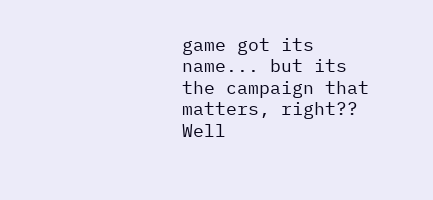game got its name... but its the campaign that matters, right?? Well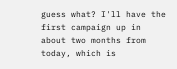guess what? I'll have the first campaign up in about two months from today, which is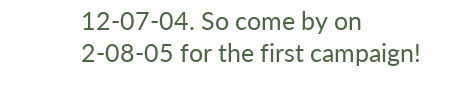12-07-04. So come by on 2-08-05 for the first campaign!